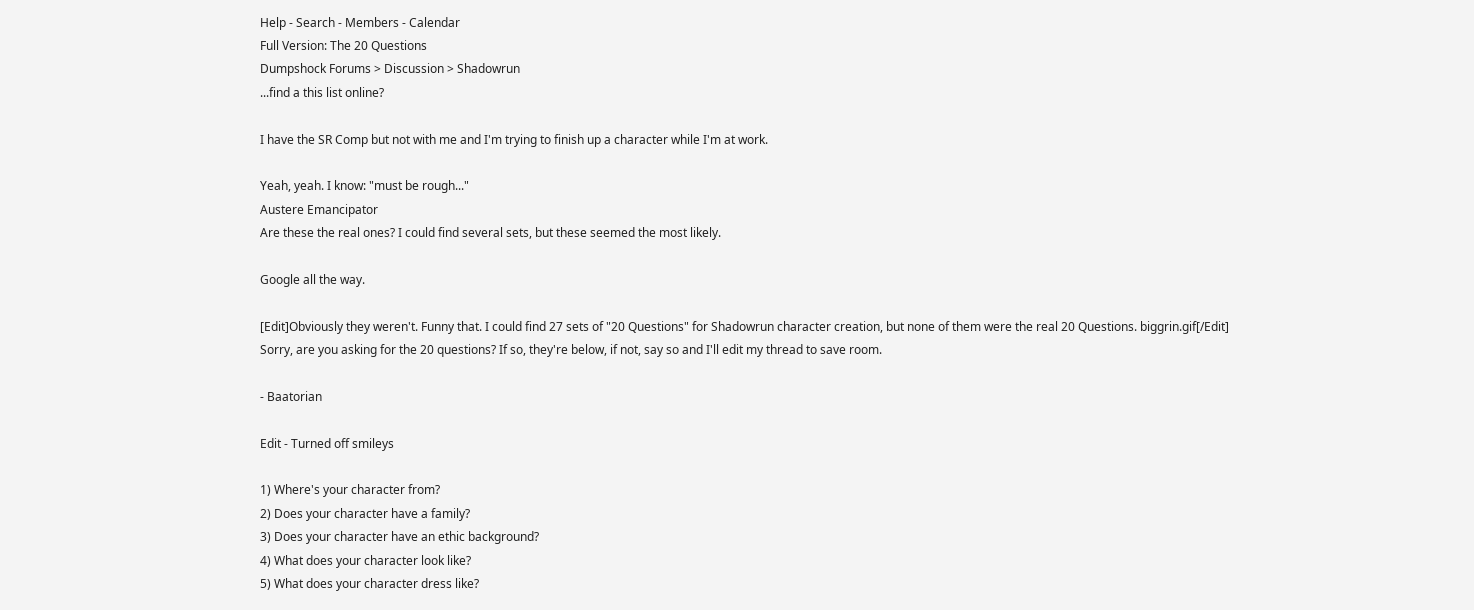Help - Search - Members - Calendar
Full Version: The 20 Questions
Dumpshock Forums > Discussion > Shadowrun
...find a this list online?

I have the SR Comp but not with me and I'm trying to finish up a character while I'm at work.

Yeah, yeah. I know: "must be rough..."
Austere Emancipator
Are these the real ones? I could find several sets, but these seemed the most likely.

Google all the way.

[Edit]Obviously they weren't. Funny that. I could find 27 sets of "20 Questions" for Shadowrun character creation, but none of them were the real 20 Questions. biggrin.gif[/Edit]
Sorry, are you asking for the 20 questions? If so, they're below, if not, say so and I'll edit my thread to save room.

- Baatorian

Edit - Turned off smileys

1) Where's your character from?
2) Does your character have a family?
3) Does your character have an ethic background?
4) What does your character look like?
5) What does your character dress like?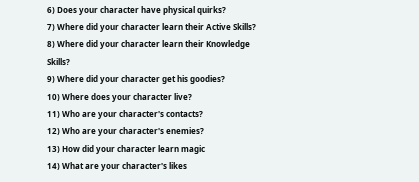6) Does your character have physical quirks?
7) Where did your character learn their Active Skills?
8) Where did your character learn their Knowledge Skills?
9) Where did your character get his goodies?
10) Where does your character live?
11) Who are your character's contacts?
12) Who are your character's enemies?
13) How did your character learn magic
14) What are your character's likes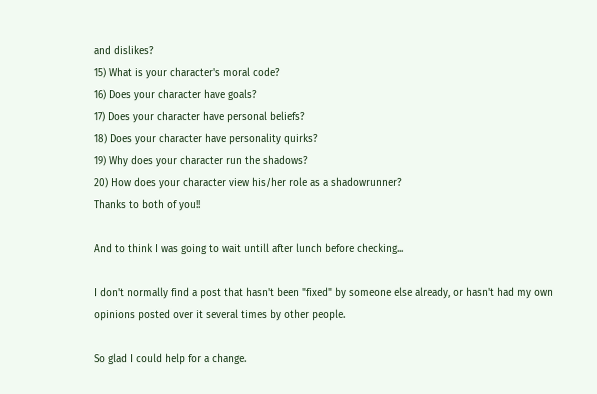and dislikes?
15) What is your character's moral code?
16) Does your character have goals?
17) Does your character have personal beliefs?
18) Does your character have personality quirks?
19) Why does your character run the shadows?
20) How does your character view his/her role as a shadowrunner?
Thanks to both of you!!

And to think I was going to wait untill after lunch before checking...

I don't normally find a post that hasn't been "fixed" by someone else already, or hasn't had my own opinions posted over it several times by other people.

So glad I could help for a change.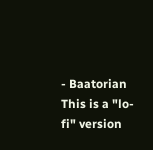- Baatorian
This is a "lo-fi" version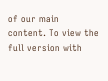of our main content. To view the full version with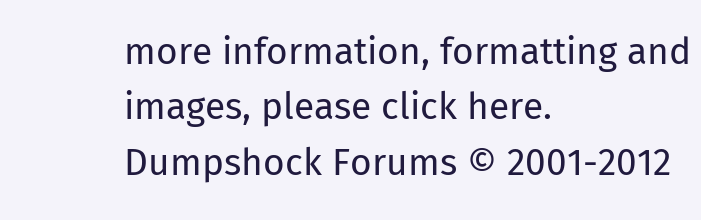more information, formatting and images, please click here.
Dumpshock Forums © 2001-2012